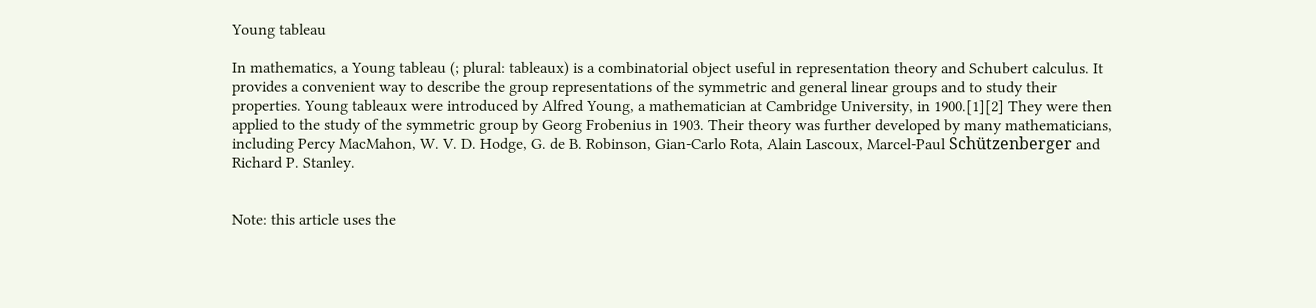Young tableau

In mathematics, a Young tableau (; plural: tableaux) is a combinatorial object useful in representation theory and Schubert calculus. It provides a convenient way to describe the group representations of the symmetric and general linear groups and to study their properties. Young tableaux were introduced by Alfred Young, a mathematician at Cambridge University, in 1900.[1][2] They were then applied to the study of the symmetric group by Georg Frobenius in 1903. Their theory was further developed by many mathematicians, including Percy MacMahon, W. V. D. Hodge, G. de B. Robinson, Gian-Carlo Rota, Alain Lascoux, Marcel-Paul Schützenberger and Richard P. Stanley.


Note: this article uses the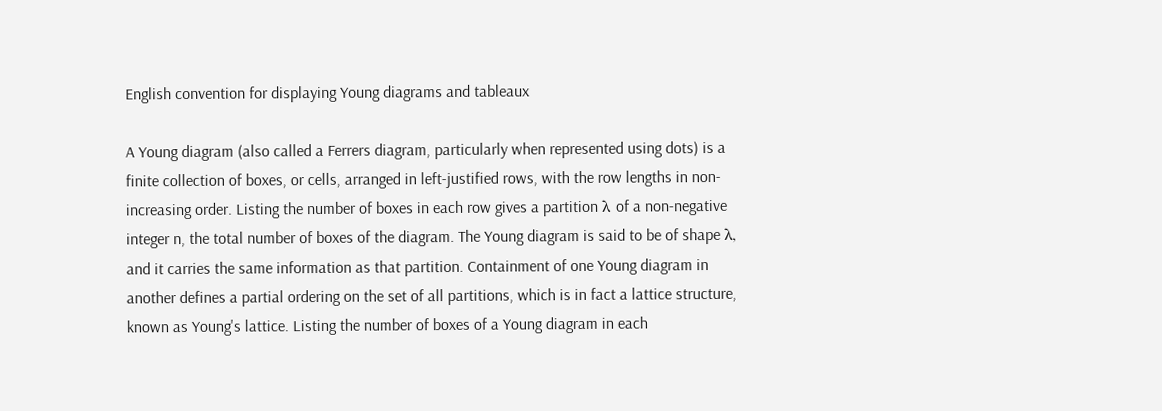English convention for displaying Young diagrams and tableaux

A Young diagram (also called a Ferrers diagram, particularly when represented using dots) is a finite collection of boxes, or cells, arranged in left-justified rows, with the row lengths in non-increasing order. Listing the number of boxes in each row gives a partition λ of a non-negative integer n, the total number of boxes of the diagram. The Young diagram is said to be of shape λ, and it carries the same information as that partition. Containment of one Young diagram in another defines a partial ordering on the set of all partitions, which is in fact a lattice structure, known as Young's lattice. Listing the number of boxes of a Young diagram in each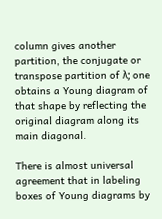column gives another partition, the conjugate or transpose partition of λ; one obtains a Young diagram of that shape by reflecting the original diagram along its main diagonal.

There is almost universal agreement that in labeling boxes of Young diagrams by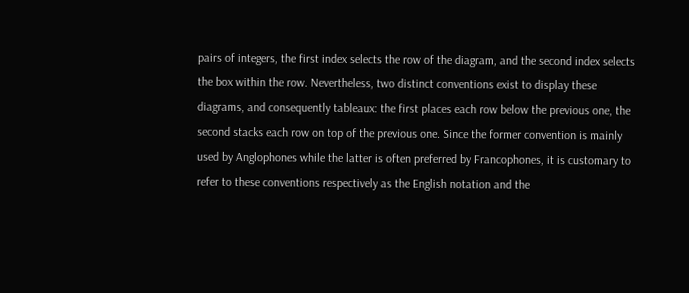pairs of integers, the first index selects the row of the diagram, and the second index selects the box within the row. Nevertheless, two distinct conventions exist to display these diagrams, and consequently tableaux: the first places each row below the previous one, the second stacks each row on top of the previous one. Since the former convention is mainly used by Anglophones while the latter is often preferred by Francophones, it is customary to refer to these conventions respectively as the English notation and the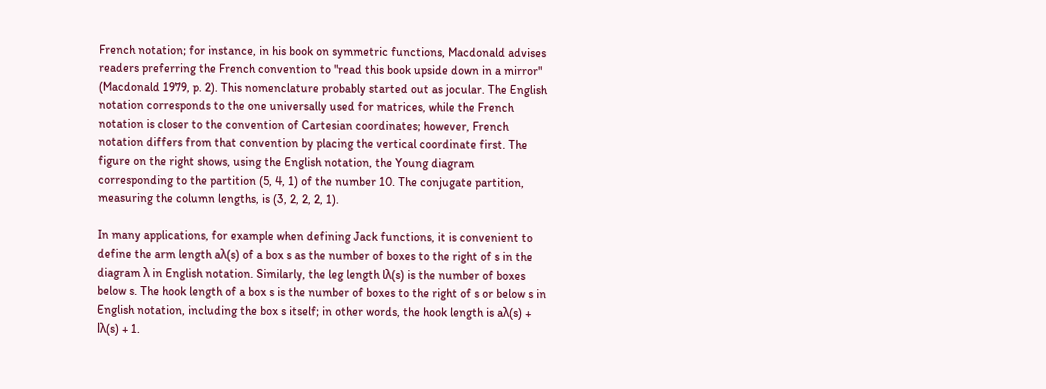French notation; for instance, in his book on symmetric functions, Macdonald advises readers preferring the French convention to "read this book upside down in a mirror" (Macdonald 1979, p. 2). This nomenclature probably started out as jocular. The English notation corresponds to the one universally used for matrices, while the French notation is closer to the convention of Cartesian coordinates; however, French notation differs from that convention by placing the vertical coordinate first. The figure on the right shows, using the English notation, the Young diagram corresponding to the partition (5, 4, 1) of the number 10. The conjugate partition, measuring the column lengths, is (3, 2, 2, 2, 1).

In many applications, for example when defining Jack functions, it is convenient to define the arm length aλ(s) of a box s as the number of boxes to the right of s in the diagram λ in English notation. Similarly, the leg length lλ(s) is the number of boxes below s. The hook length of a box s is the number of boxes to the right of s or below s in English notation, including the box s itself; in other words, the hook length is aλ(s) + lλ(s) + 1.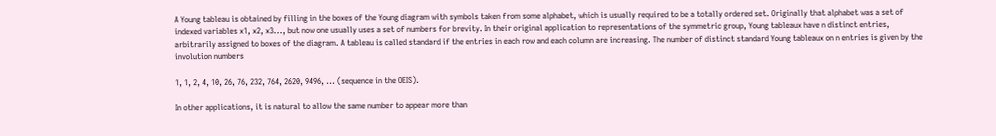A Young tableau is obtained by filling in the boxes of the Young diagram with symbols taken from some alphabet, which is usually required to be a totally ordered set. Originally that alphabet was a set of indexed variables x1, x2, x3..., but now one usually uses a set of numbers for brevity. In their original application to representations of the symmetric group, Young tableaux have n distinct entries, arbitrarily assigned to boxes of the diagram. A tableau is called standard if the entries in each row and each column are increasing. The number of distinct standard Young tableaux on n entries is given by the involution numbers

1, 1, 2, 4, 10, 26, 76, 232, 764, 2620, 9496, ... (sequence in the OEIS).

In other applications, it is natural to allow the same number to appear more than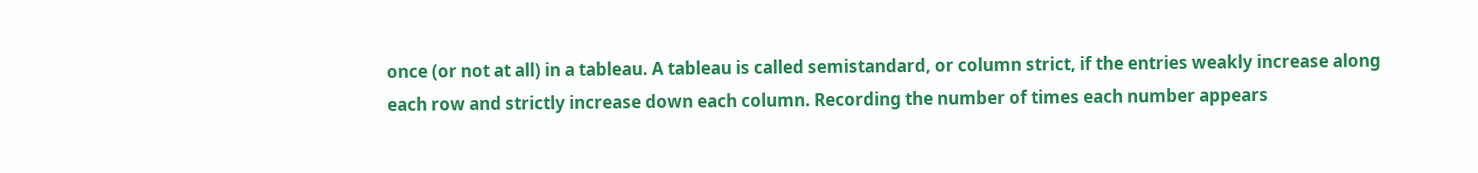once (or not at all) in a tableau. A tableau is called semistandard, or column strict, if the entries weakly increase along each row and strictly increase down each column. Recording the number of times each number appears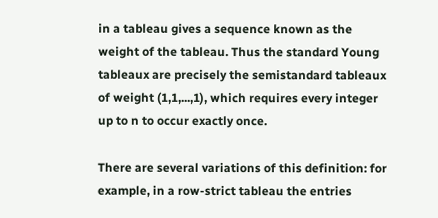in a tableau gives a sequence known as the weight of the tableau. Thus the standard Young tableaux are precisely the semistandard tableaux of weight (1,1,...,1), which requires every integer up to n to occur exactly once.

There are several variations of this definition: for example, in a row-strict tableau the entries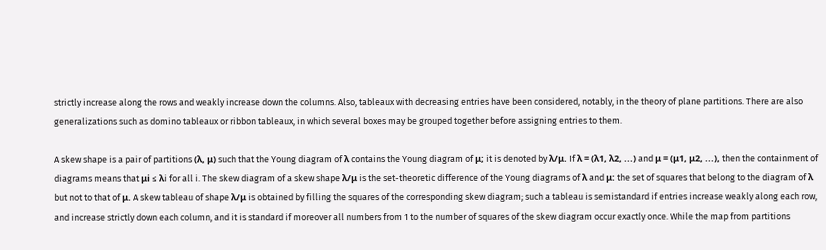strictly increase along the rows and weakly increase down the columns. Also, tableaux with decreasing entries have been considered, notably, in the theory of plane partitions. There are also generalizations such as domino tableaux or ribbon tableaux, in which several boxes may be grouped together before assigning entries to them.

A skew shape is a pair of partitions (λ, μ) such that the Young diagram of λ contains the Young diagram of μ; it is denoted by λ/μ. If λ = (λ1, λ2, ...) and μ = (μ1, μ2, ...), then the containment of diagrams means that μi ≤ λi for all i. The skew diagram of a skew shape λ/μ is the set-theoretic difference of the Young diagrams of λ and μ: the set of squares that belong to the diagram of λ but not to that of μ. A skew tableau of shape λ/μ is obtained by filling the squares of the corresponding skew diagram; such a tableau is semistandard if entries increase weakly along each row, and increase strictly down each column, and it is standard if moreover all numbers from 1 to the number of squares of the skew diagram occur exactly once. While the map from partitions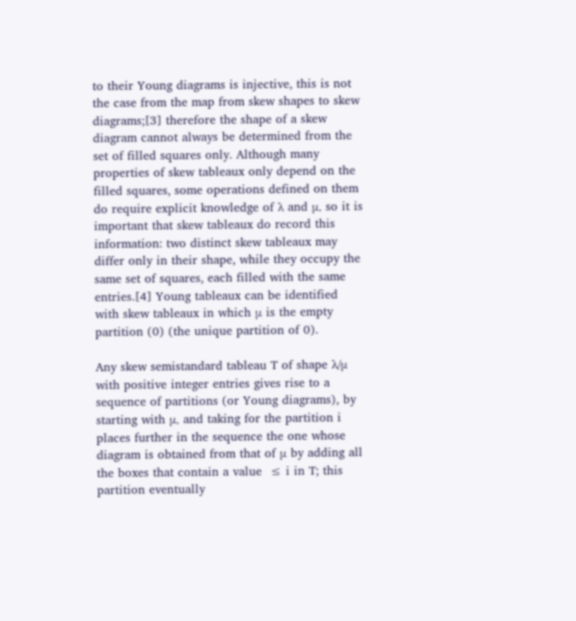to their Young diagrams is injective, this is not the case from the map from skew shapes to skew diagrams;[3] therefore the shape of a skew diagram cannot always be determined from the set of filled squares only. Although many properties of skew tableaux only depend on the filled squares, some operations defined on them do require explicit knowledge of λ and μ, so it is important that skew tableaux do record this information: two distinct skew tableaux may differ only in their shape, while they occupy the same set of squares, each filled with the same entries.[4] Young tableaux can be identified with skew tableaux in which μ is the empty partition (0) (the unique partition of 0).

Any skew semistandard tableau T of shape λ/μ with positive integer entries gives rise to a sequence of partitions (or Young diagrams), by starting with μ, and taking for the partition i places further in the sequence the one whose diagram is obtained from that of μ by adding all the boxes that contain a value  ≤ i in T; this partition eventually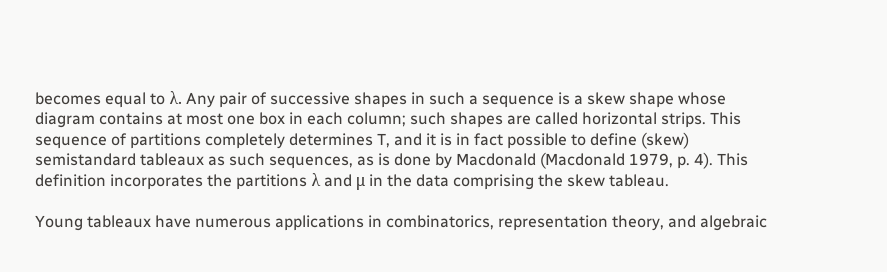becomes equal to λ. Any pair of successive shapes in such a sequence is a skew shape whose diagram contains at most one box in each column; such shapes are called horizontal strips. This sequence of partitions completely determines T, and it is in fact possible to define (skew) semistandard tableaux as such sequences, as is done by Macdonald (Macdonald 1979, p. 4). This definition incorporates the partitions λ and μ in the data comprising the skew tableau.

Young tableaux have numerous applications in combinatorics, representation theory, and algebraic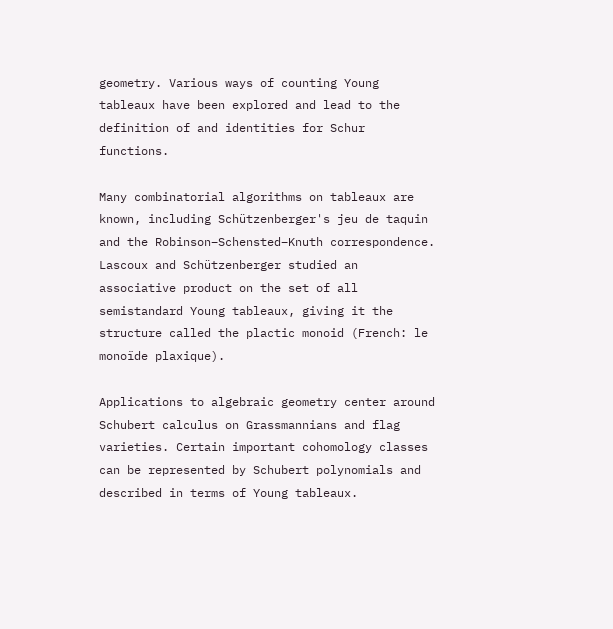geometry. Various ways of counting Young tableaux have been explored and lead to the definition of and identities for Schur functions.

Many combinatorial algorithms on tableaux are known, including Schützenberger's jeu de taquin and the Robinson–Schensted–Knuth correspondence. Lascoux and Schützenberger studied an associative product on the set of all semistandard Young tableaux, giving it the structure called the plactic monoid (French: le monoïde plaxique).

Applications to algebraic geometry center around Schubert calculus on Grassmannians and flag varieties. Certain important cohomology classes can be represented by Schubert polynomials and described in terms of Young tableaux.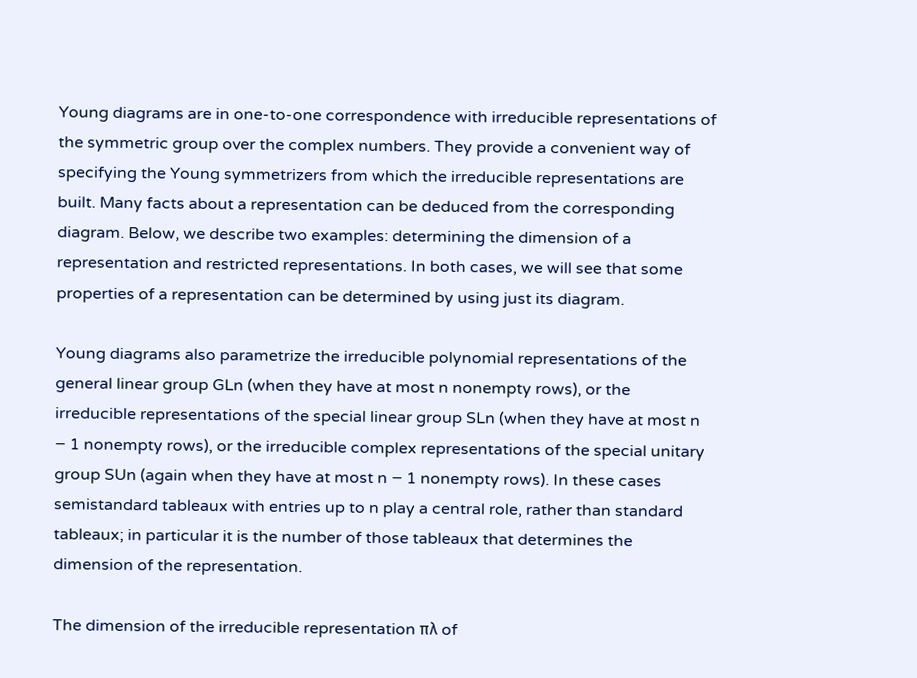Young diagrams are in one-to-one correspondence with irreducible representations of the symmetric group over the complex numbers. They provide a convenient way of specifying the Young symmetrizers from which the irreducible representations are built. Many facts about a representation can be deduced from the corresponding diagram. Below, we describe two examples: determining the dimension of a representation and restricted representations. In both cases, we will see that some properties of a representation can be determined by using just its diagram.

Young diagrams also parametrize the irreducible polynomial representations of the general linear group GLn (when they have at most n nonempty rows), or the irreducible representations of the special linear group SLn (when they have at most n − 1 nonempty rows), or the irreducible complex representations of the special unitary group SUn (again when they have at most n − 1 nonempty rows). In these cases semistandard tableaux with entries up to n play a central role, rather than standard tableaux; in particular it is the number of those tableaux that determines the dimension of the representation.

The dimension of the irreducible representation πλ of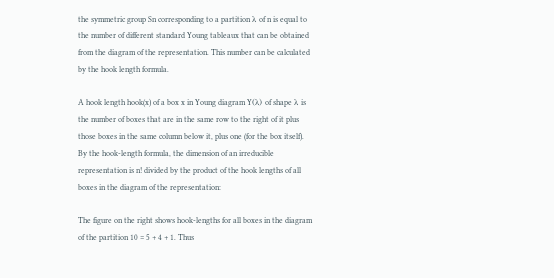the symmetric group Sn corresponding to a partition λ of n is equal to the number of different standard Young tableaux that can be obtained from the diagram of the representation. This number can be calculated by the hook length formula.

A hook length hook(x) of a box x in Young diagram Y(λ) of shape λ is the number of boxes that are in the same row to the right of it plus those boxes in the same column below it, plus one (for the box itself). By the hook-length formula, the dimension of an irreducible representation is n! divided by the product of the hook lengths of all boxes in the diagram of the representation:

The figure on the right shows hook-lengths for all boxes in the diagram of the partition 10 = 5 + 4 + 1. Thus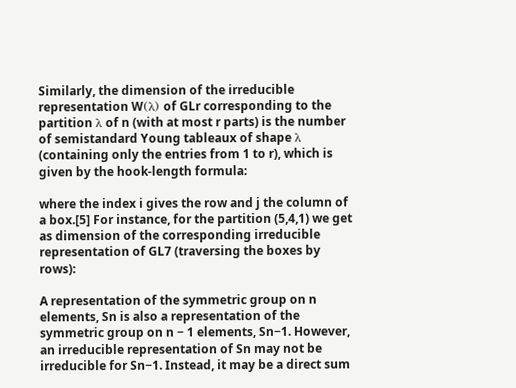Similarly, the dimension of the irreducible representation W(λ) of GLr corresponding to the partition λ of n (with at most r parts) is the number of semistandard Young tableaux of shape λ (containing only the entries from 1 to r), which is given by the hook-length formula:

where the index i gives the row and j the column of a box.[5] For instance, for the partition (5,4,1) we get as dimension of the corresponding irreducible representation of GL7 (traversing the boxes by rows):

A representation of the symmetric group on n elements, Sn is also a representation of the symmetric group on n − 1 elements, Sn−1. However, an irreducible representation of Sn may not be irreducible for Sn−1. Instead, it may be a direct sum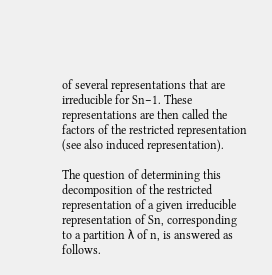of several representations that are irreducible for Sn−1. These representations are then called the factors of the restricted representation (see also induced representation).

The question of determining this decomposition of the restricted representation of a given irreducible representation of Sn, corresponding to a partition λ of n, is answered as follows.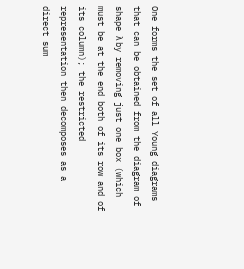One forms the set of all Young diagrams that can be obtained from the diagram of shape λ by removing just one box (which must be at the end both of its row and of its column); the restricted representation then decomposes as a direct sum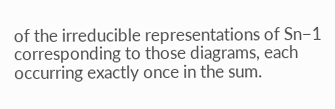of the irreducible representations of Sn−1 corresponding to those diagrams, each occurring exactly once in the sum.